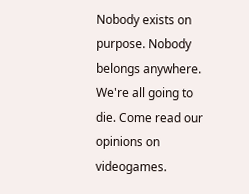Nobody exists on purpose. Nobody belongs anywhere. We're all going to die. Come read our opinions on videogames.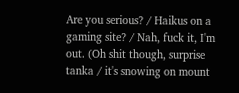Are you serious? / Haikus on a gaming site? / Nah, fuck it, I'm out. (Oh shit though, surprise tanka / it's snowing on mount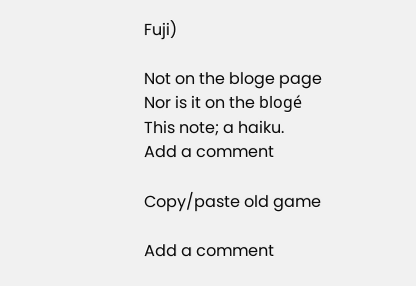Fuji)

Not on the bloge page
Nor is it on the blogé
This note; a haiku.
Add a comment

Copy/paste old game

Add a comment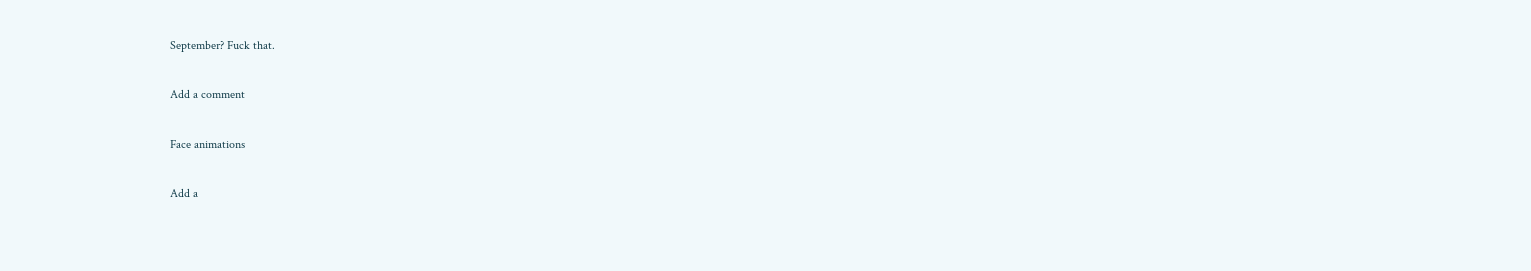September? Fuck that.

Add a comment

Face animations

Add a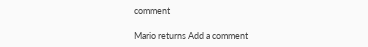comment

Mario returns Add a comment